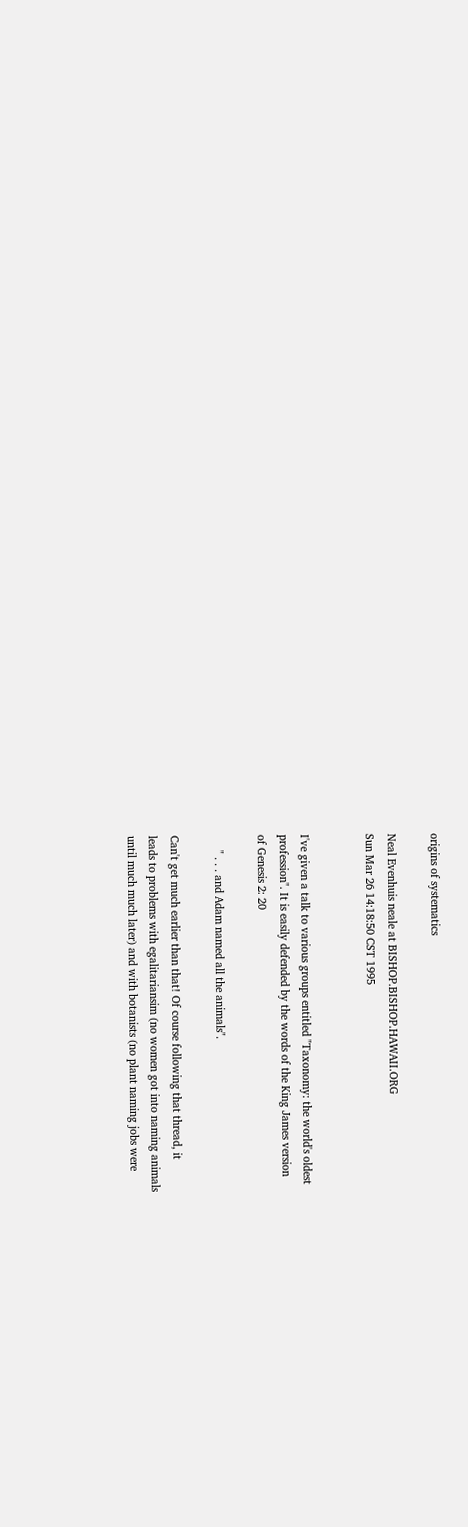origins of systematics

Neal Evenhuis neale at BISHOP.BISHOP.HAWAII.ORG
Sun Mar 26 14:18:50 CST 1995


I've given a talk to various groups entitled "Taxonomy: the world's oldest
profession". It is easily defended by the words of the King James version
of Genesis 2: 20

     " . . . and Adam named all the animals".

Can't get much earlier than that! Of course following that thread, it
leads to problems with egalitariansim (no women got into naming animals
until much much later) and with botanists (no plant naming jobs were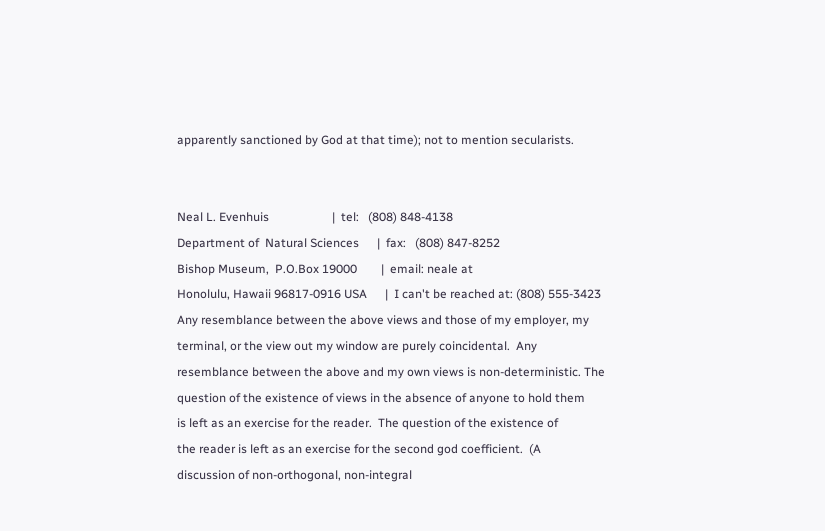apparently sanctioned by God at that time); not to mention secularists.


Neal L. Evenhuis                     |  tel:   (808) 848-4138
Department of  Natural Sciences      |  fax:   (808) 847-8252
Bishop Museum,  P.O.Box 19000        |  email: neale at
Honolulu, Hawaii 96817-0916 USA      |  I can't be reached at: (808) 555-3423
Any resemblance between the above views and those of my employer, my
terminal, or the view out my window are purely coincidental.  Any
resemblance between the above and my own views is non-deterministic. The
question of the existence of views in the absence of anyone to hold them
is left as an exercise for the reader.  The question of the existence of
the reader is left as an exercise for the second god coefficient.  (A
discussion of non-orthogonal, non-integral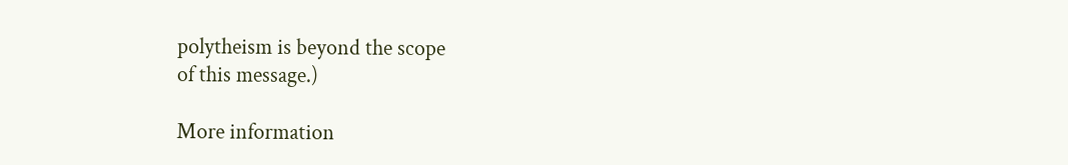polytheism is beyond the scope
of this message.)

More information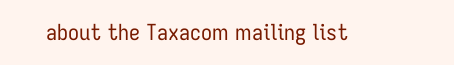about the Taxacom mailing list